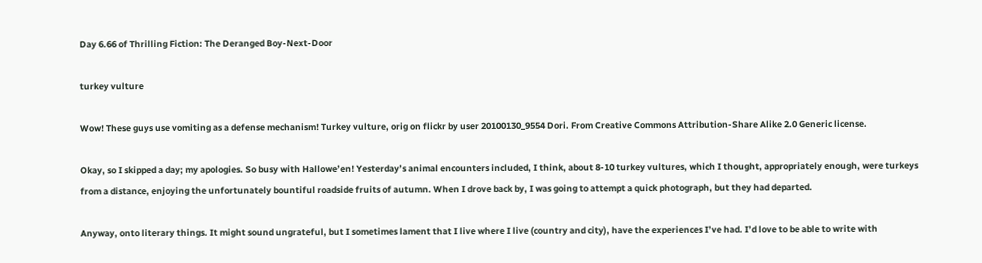Day 6.66 of Thrilling Fiction: The Deranged Boy-Next-Door

turkey vulture

Wow! These guys use vomiting as a defense mechanism! Turkey vulture, orig on flickr by user 20100130_9554 Dori. From Creative Commons Attribution-Share Alike 2.0 Generic license.

Okay, so I skipped a day; my apologies. So busy with Hallowe’en! Yesterday’s animal encounters included, I think, about 8-10 turkey vultures, which I thought, appropriately enough, were turkeys from a distance, enjoying the unfortunately bountiful roadside fruits of autumn. When I drove back by, I was going to attempt a quick photograph, but they had departed.

Anyway, onto literary things. It might sound ungrateful, but I sometimes lament that I live where I live (country and city), have the experiences I’ve had. I’d love to be able to write with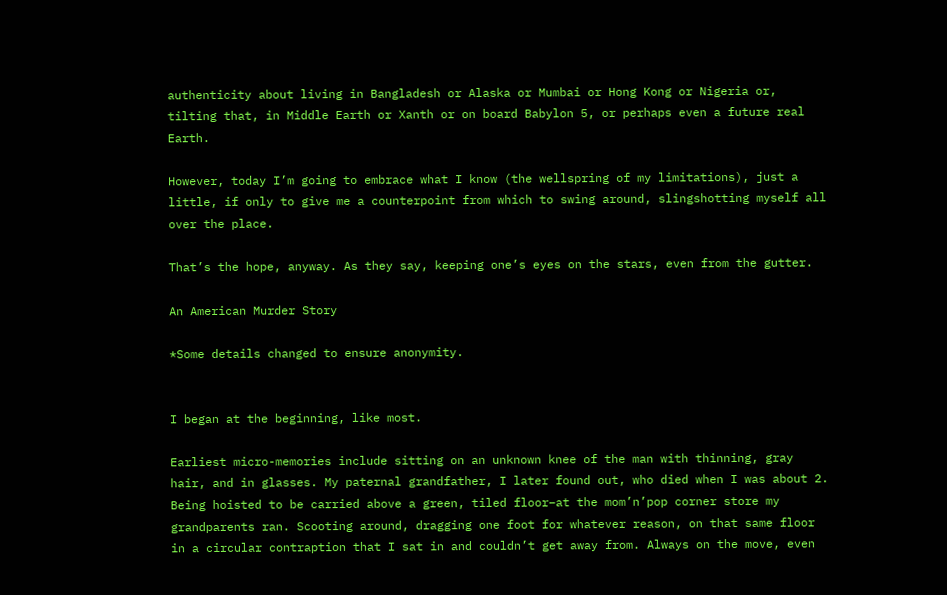authenticity about living in Bangladesh or Alaska or Mumbai or Hong Kong or Nigeria or, tilting that, in Middle Earth or Xanth or on board Babylon 5, or perhaps even a future real Earth.

However, today I’m going to embrace what I know (the wellspring of my limitations), just a little, if only to give me a counterpoint from which to swing around, slingshotting myself all over the place.

That’s the hope, anyway. As they say, keeping one’s eyes on the stars, even from the gutter.

An American Murder Story

*Some details changed to ensure anonymity.


I began at the beginning, like most.

Earliest micro-memories include sitting on an unknown knee of the man with thinning, gray hair, and in glasses. My paternal grandfather, I later found out, who died when I was about 2. Being hoisted to be carried above a green, tiled floor–at the mom’n’pop corner store my grandparents ran. Scooting around, dragging one foot for whatever reason, on that same floor in a circular contraption that I sat in and couldn’t get away from. Always on the move, even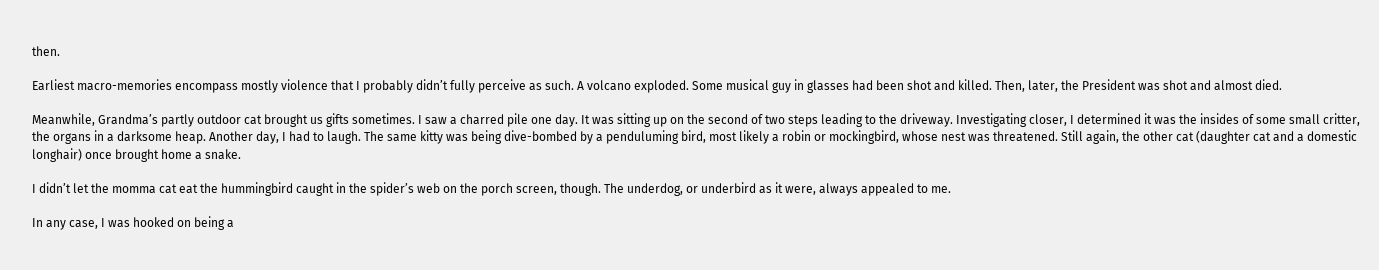then.

Earliest macro-memories encompass mostly violence that I probably didn’t fully perceive as such. A volcano exploded. Some musical guy in glasses had been shot and killed. Then, later, the President was shot and almost died.

Meanwhile, Grandma’s partly outdoor cat brought us gifts sometimes. I saw a charred pile one day. It was sitting up on the second of two steps leading to the driveway. Investigating closer, I determined it was the insides of some small critter, the organs in a darksome heap. Another day, I had to laugh. The same kitty was being dive-bombed by a penduluming bird, most likely a robin or mockingbird, whose nest was threatened. Still again, the other cat (daughter cat and a domestic longhair) once brought home a snake.

I didn’t let the momma cat eat the hummingbird caught in the spider’s web on the porch screen, though. The underdog, or underbird as it were, always appealed to me.

In any case, I was hooked on being a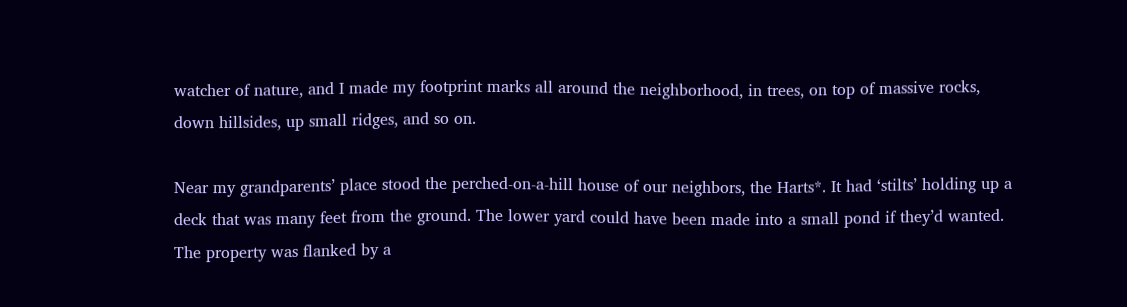watcher of nature, and I made my footprint marks all around the neighborhood, in trees, on top of massive rocks, down hillsides, up small ridges, and so on.

Near my grandparents’ place stood the perched-on-a-hill house of our neighbors, the Harts*. It had ‘stilts’ holding up a deck that was many feet from the ground. The lower yard could have been made into a small pond if they’d wanted. The property was flanked by a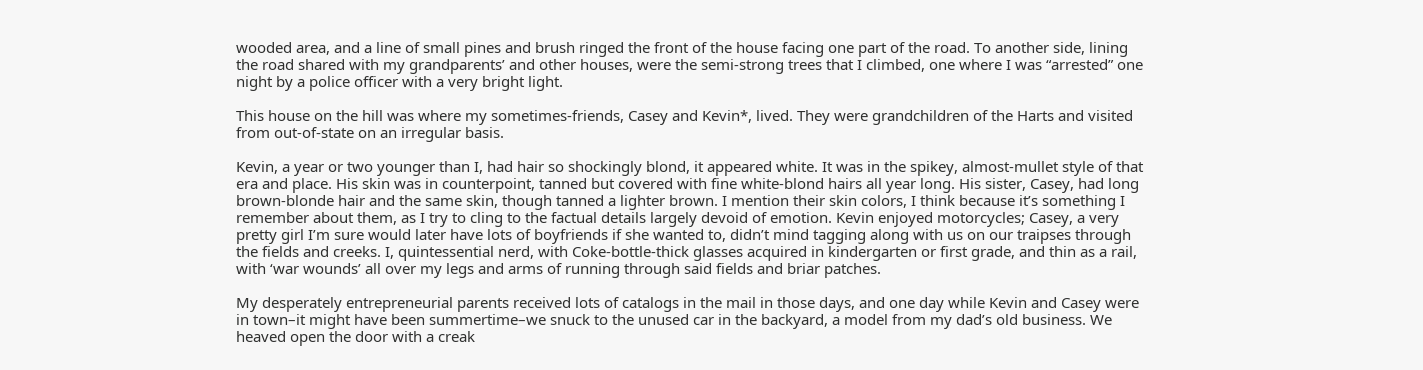wooded area, and a line of small pines and brush ringed the front of the house facing one part of the road. To another side, lining the road shared with my grandparents’ and other houses, were the semi-strong trees that I climbed, one where I was “arrested” one night by a police officer with a very bright light.

This house on the hill was where my sometimes-friends, Casey and Kevin*, lived. They were grandchildren of the Harts and visited from out-of-state on an irregular basis.

Kevin, a year or two younger than I, had hair so shockingly blond, it appeared white. It was in the spikey, almost-mullet style of that era and place. His skin was in counterpoint, tanned but covered with fine white-blond hairs all year long. His sister, Casey, had long brown-blonde hair and the same skin, though tanned a lighter brown. I mention their skin colors, I think because it’s something I remember about them, as I try to cling to the factual details largely devoid of emotion. Kevin enjoyed motorcycles; Casey, a very pretty girl I’m sure would later have lots of boyfriends if she wanted to, didn’t mind tagging along with us on our traipses through the fields and creeks. I, quintessential nerd, with Coke-bottle-thick glasses acquired in kindergarten or first grade, and thin as a rail, with ‘war wounds’ all over my legs and arms of running through said fields and briar patches.

My desperately entrepreneurial parents received lots of catalogs in the mail in those days, and one day while Kevin and Casey were in town–it might have been summertime–we snuck to the unused car in the backyard, a model from my dad’s old business. We heaved open the door with a creak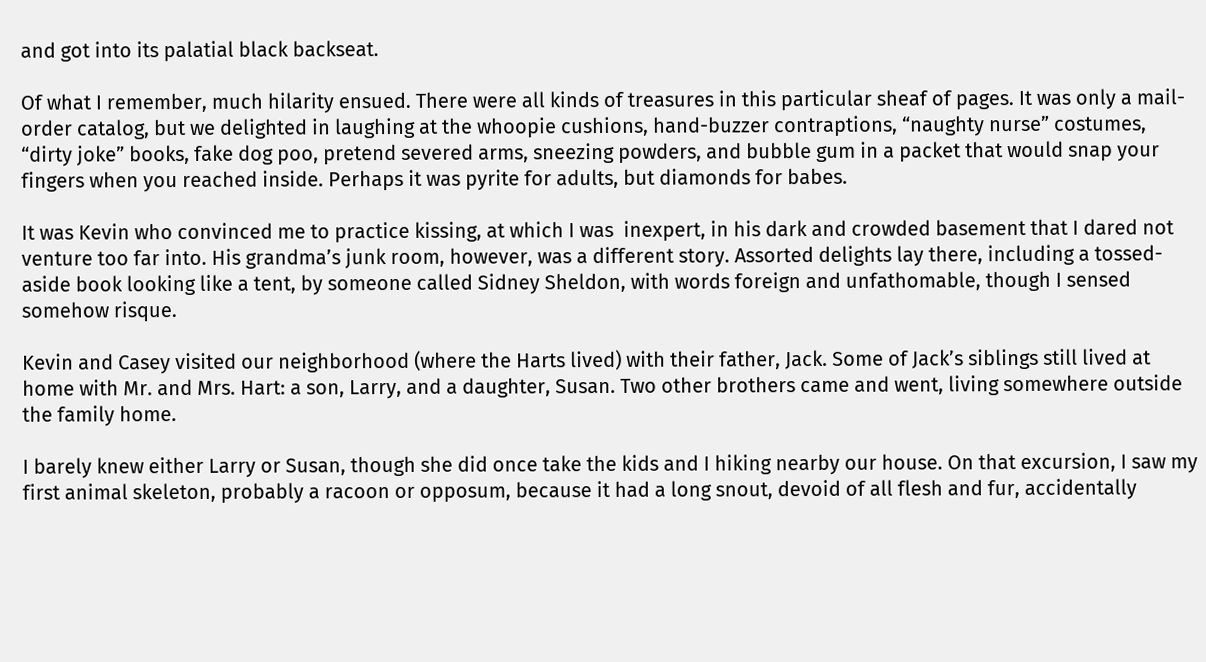and got into its palatial black backseat.

Of what I remember, much hilarity ensued. There were all kinds of treasures in this particular sheaf of pages. It was only a mail-order catalog, but we delighted in laughing at the whoopie cushions, hand-buzzer contraptions, “naughty nurse” costumes, “dirty joke” books, fake dog poo, pretend severed arms, sneezing powders, and bubble gum in a packet that would snap your fingers when you reached inside. Perhaps it was pyrite for adults, but diamonds for babes.

It was Kevin who convinced me to practice kissing, at which I was  inexpert, in his dark and crowded basement that I dared not venture too far into. His grandma’s junk room, however, was a different story. Assorted delights lay there, including a tossed-aside book looking like a tent, by someone called Sidney Sheldon, with words foreign and unfathomable, though I sensed somehow risque.

Kevin and Casey visited our neighborhood (where the Harts lived) with their father, Jack. Some of Jack’s siblings still lived at home with Mr. and Mrs. Hart: a son, Larry, and a daughter, Susan. Two other brothers came and went, living somewhere outside the family home.

I barely knew either Larry or Susan, though she did once take the kids and I hiking nearby our house. On that excursion, I saw my first animal skeleton, probably a racoon or opposum, because it had a long snout, devoid of all flesh and fur, accidentally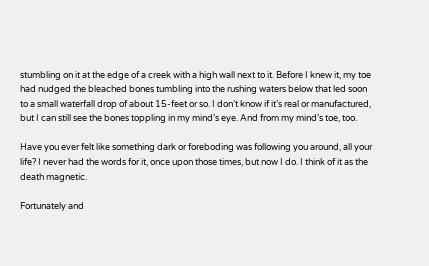stumbling on it at the edge of a creek with a high wall next to it. Before I knew it, my toe had nudged the bleached bones tumbling into the rushing waters below that led soon to a small waterfall drop of about 15-feet or so. I don’t know if it’s real or manufactured, but I can still see the bones toppling in my mind’s eye. And from my mind’s toe, too.

Have you ever felt like something dark or foreboding was following you around, all your life? I never had the words for it, once upon those times, but now I do. I think of it as the death magnetic.

Fortunately and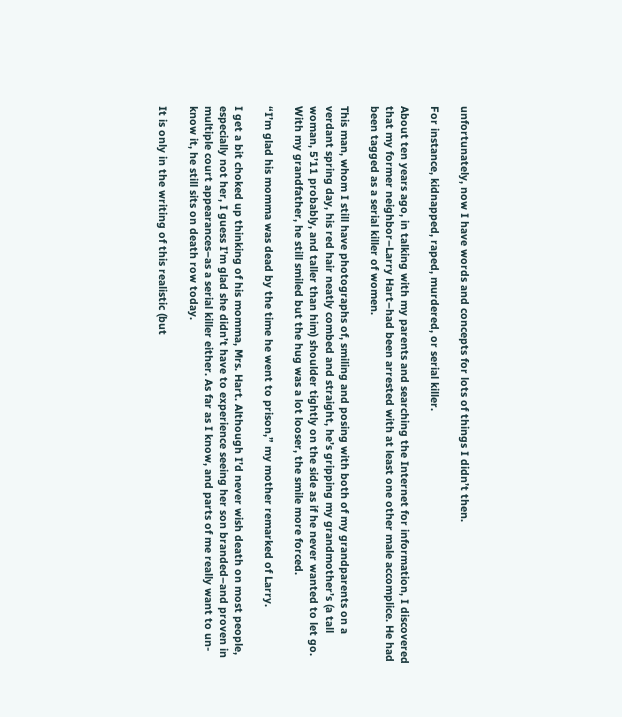unfortunately, now I have words and concepts for lots of things I didn’t then.

For instance, kidnapped, raped, murdered, or serial killer.

About ten years ago, in talking with my parents and searching the Internet for information, I discovered that my former neighbor–Larry Hart–had been arrested with at least one other male accomplice. He had been tagged as a serial killer of women.

This man, whom I still have photographs of, smiling and posing with both of my grandparents on a verdant spring day, his red hair neatly combed and straight, he’s gripping my grandmother’s (a tall woman, 5’11 probably, and taller than him) shoulder tightly on the side as if he never wanted to let go. With my grandfather, he still smiled but the hug was a lot looser, the smile more forced.

“I’m glad his momma was dead by the time he went to prison,” my mother remarked of Larry.

I get a bit choked up thinking of his momma, Mrs. Hart. Although I’d never wish death on most people, especially not her, I guess I’m glad she didn’t have to experience seeing her son branded–and proven in multiple court appearances–as a serial killer either. As far as I know, and parts of me really want to un-know it, he still sits on death row today.

It is only in the writing of this realistic (but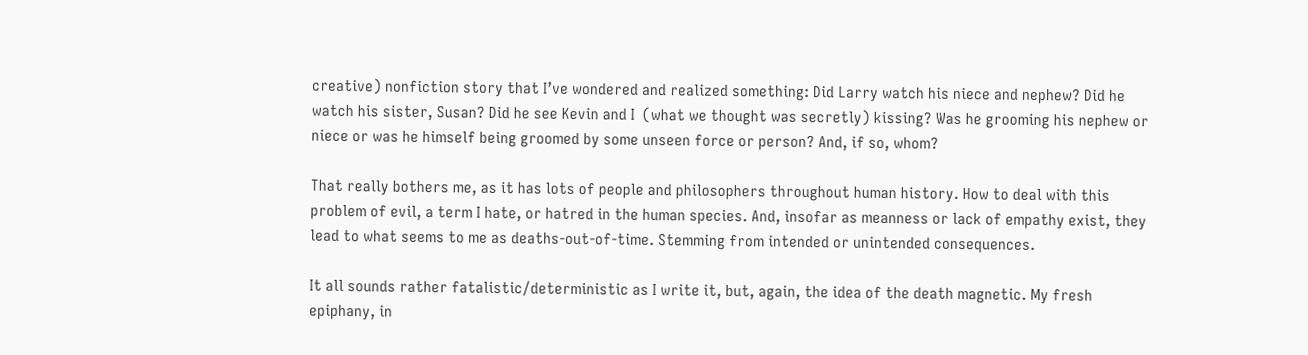creative) nonfiction story that I’ve wondered and realized something: Did Larry watch his niece and nephew? Did he watch his sister, Susan? Did he see Kevin and I  (what we thought was secretly) kissing? Was he grooming his nephew or niece or was he himself being groomed by some unseen force or person? And, if so, whom?

That really bothers me, as it has lots of people and philosophers throughout human history. How to deal with this problem of evil, a term I hate, or hatred in the human species. And, insofar as meanness or lack of empathy exist, they lead to what seems to me as deaths-out-of-time. Stemming from intended or unintended consequences.

It all sounds rather fatalistic/deterministic as I write it, but, again, the idea of the death magnetic. My fresh epiphany, in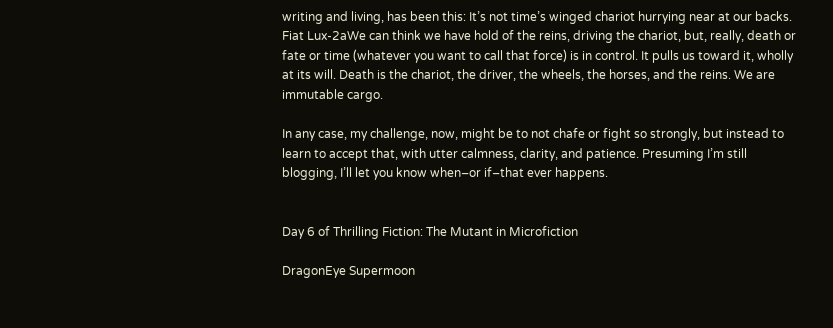writing and living, has been this: It’s not time’s winged chariot hurrying near at our backs. Fiat Lux-2aWe can think we have hold of the reins, driving the chariot, but, really, death or fate or time (whatever you want to call that force) is in control. It pulls us toward it, wholly at its will. Death is the chariot, the driver, the wheels, the horses, and the reins. We are immutable cargo.

In any case, my challenge, now, might be to not chafe or fight so strongly, but instead to learn to accept that, with utter calmness, clarity, and patience. Presuming I’m still blogging, I’ll let you know when–or if–that ever happens.


Day 6 of Thrilling Fiction: The Mutant in Microfiction

DragonEye Supermoon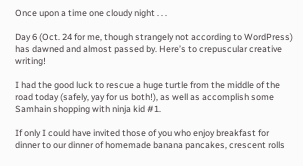Once upon a time one cloudy night . . .

Day 6 (Oct. 24 for me, though strangely not according to WordPress) has dawned and almost passed by. Here’s to crepuscular creative writing!

I had the good luck to rescue a huge turtle from the middle of the road today (safely, yay for us both!), as well as accomplish some Samhain shopping with ninja kid #1.

If only I could have invited those of you who enjoy breakfast for dinner to our dinner of homemade banana pancakes, crescent rolls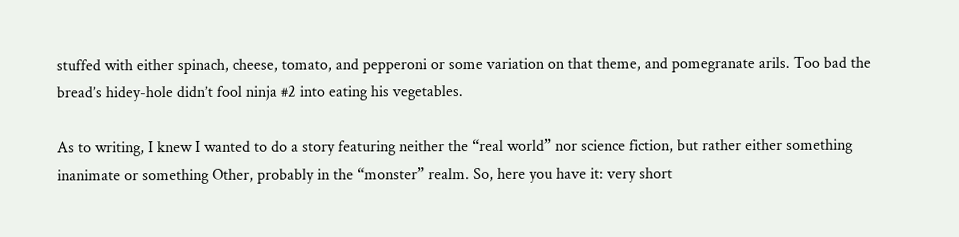stuffed with either spinach, cheese, tomato, and pepperoni or some variation on that theme, and pomegranate arils. Too bad the bread’s hidey-hole didn’t fool ninja #2 into eating his vegetables.

As to writing, I knew I wanted to do a story featuring neither the “real world” nor science fiction, but rather either something inanimate or something Other, probably in the “monster” realm. So, here you have it: very short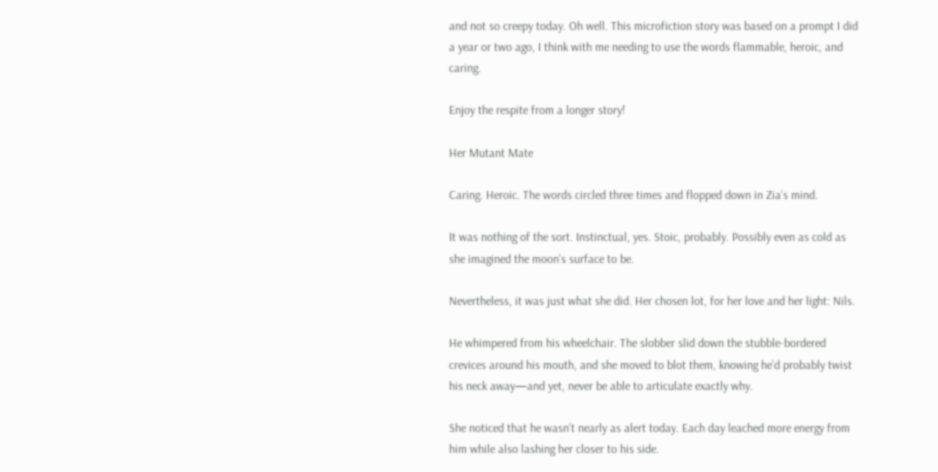and not so creepy today. Oh well. This microfiction story was based on a prompt I did a year or two ago, I think with me needing to use the words flammable, heroic, and caring.

Enjoy the respite from a longer story!

Her Mutant Mate

Caring. Heroic. The words circled three times and flopped down in Zia’s mind.

It was nothing of the sort. Instinctual, yes. Stoic, probably. Possibly even as cold as she imagined the moon’s surface to be.

Nevertheless, it was just what she did. Her chosen lot, for her love and her light: Nils.

He whimpered from his wheelchair. The slobber slid down the stubble-bordered crevices around his mouth, and she moved to blot them, knowing he’d probably twist his neck away—and yet, never be able to articulate exactly why.

She noticed that he wasn’t nearly as alert today. Each day leached more energy from him while also lashing her closer to his side.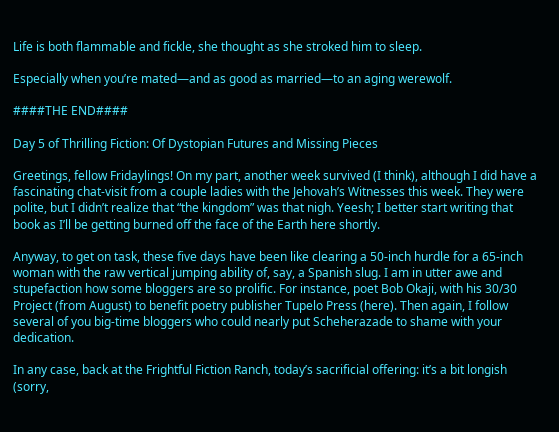Life is both flammable and fickle, she thought as she stroked him to sleep.

Especially when you’re mated—and as good as married—to an aging werewolf.

####THE END####

Day 5 of Thrilling Fiction: Of Dystopian Futures and Missing Pieces

Greetings, fellow Fridaylings! On my part, another week survived (I think), although I did have a fascinating chat-visit from a couple ladies with the Jehovah’s Witnesses this week. They were polite, but I didn’t realize that “the kingdom” was that nigh. Yeesh; I better start writing that book as I’ll be getting burned off the face of the Earth here shortly.

Anyway, to get on task, these five days have been like clearing a 50-inch hurdle for a 65-inch woman with the raw vertical jumping ability of, say, a Spanish slug. I am in utter awe and stupefaction how some bloggers are so prolific. For instance, poet Bob Okaji, with his 30/30 Project (from August) to benefit poetry publisher Tupelo Press (here). Then again, I follow several of you big-time bloggers who could nearly put Scheherazade to shame with your dedication.

In any case, back at the Frightful Fiction Ranch, today’s sacrificial offering: it’s a bit longish (sorry,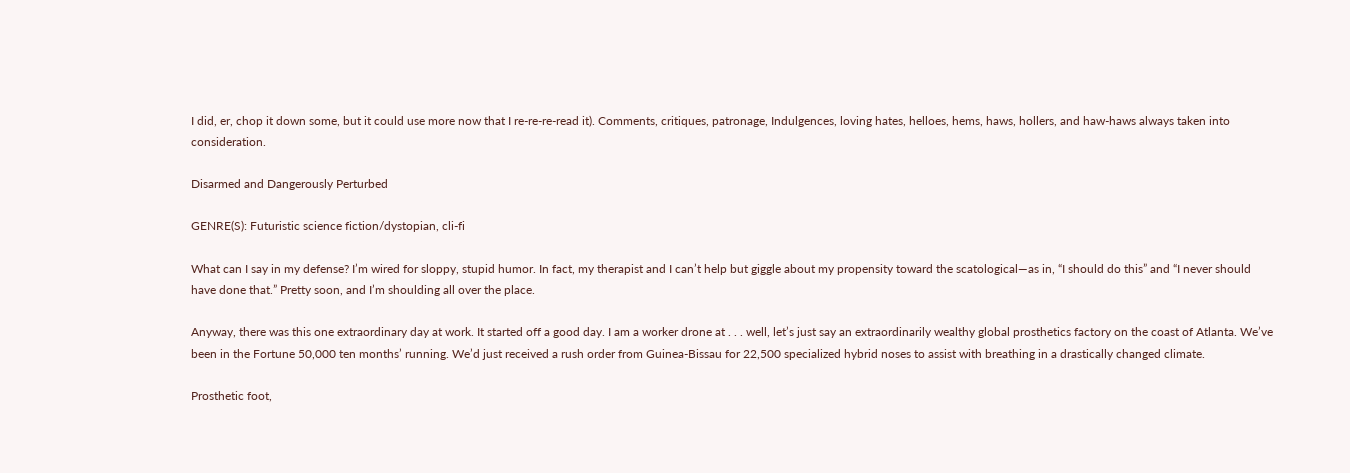I did, er, chop it down some, but it could use more now that I re-re-re-read it). Comments, critiques, patronage, Indulgences, loving hates, helloes, hems, haws, hollers, and haw-haws always taken into consideration.

Disarmed and Dangerously Perturbed

GENRE(S): Futuristic science fiction/dystopian, cli-fi

What can I say in my defense? I’m wired for sloppy, stupid humor. In fact, my therapist and I can’t help but giggle about my propensity toward the scatological—as in, “I should do this” and “I never should have done that.” Pretty soon, and I’m shoulding all over the place.

Anyway, there was this one extraordinary day at work. It started off a good day. I am a worker drone at . . . well, let’s just say an extraordinarily wealthy global prosthetics factory on the coast of Atlanta. We’ve been in the Fortune 50,000 ten months’ running. We’d just received a rush order from Guinea-Bissau for 22,500 specialized hybrid noses to assist with breathing in a drastically changed climate.

Prosthetic foot,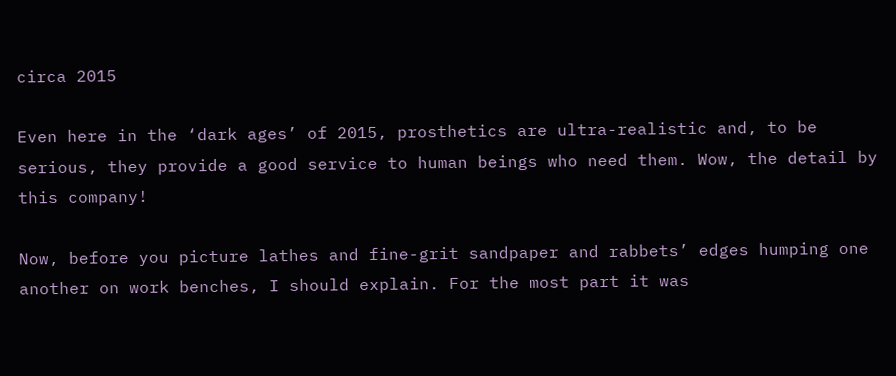circa 2015

Even here in the ‘dark ages’ of 2015, prosthetics are ultra-realistic and, to be serious, they provide a good service to human beings who need them. Wow, the detail by this company!

Now, before you picture lathes and fine-grit sandpaper and rabbets’ edges humping one another on work benches, I should explain. For the most part it was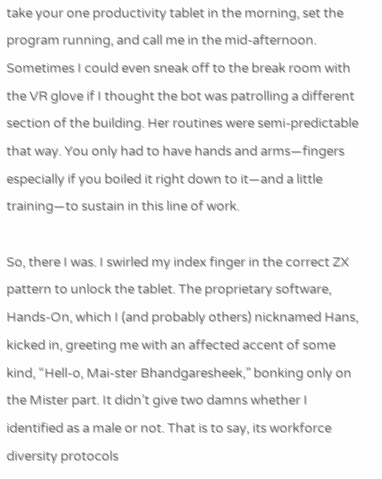take your one productivity tablet in the morning, set the program running, and call me in the mid-afternoon. Sometimes I could even sneak off to the break room with the VR glove if I thought the bot was patrolling a different section of the building. Her routines were semi-predictable that way. You only had to have hands and arms—fingers especially if you boiled it right down to it—and a little training—to sustain in this line of work.

So, there I was. I swirled my index finger in the correct ZX pattern to unlock the tablet. The proprietary software, Hands-On, which I (and probably others) nicknamed Hans, kicked in, greeting me with an affected accent of some kind, “Hell-o, Mai-ster Bhandgaresheek,” bonking only on the Mister part. It didn’t give two damns whether I identified as a male or not. That is to say, its workforce diversity protocols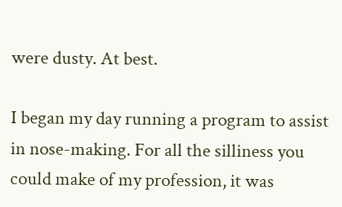were dusty. At best.

I began my day running a program to assist in nose-making. For all the silliness you could make of my profession, it was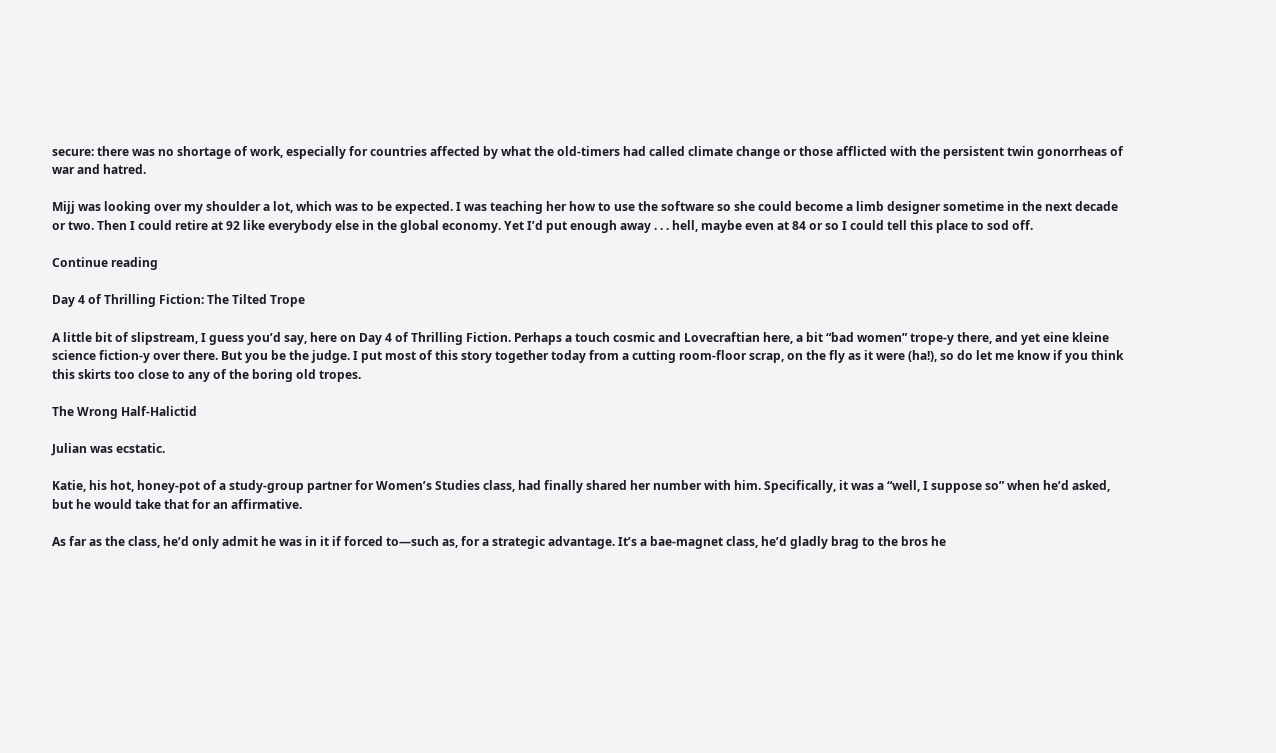secure: there was no shortage of work, especially for countries affected by what the old-timers had called climate change or those afflicted with the persistent twin gonorrheas of war and hatred.

Mijj was looking over my shoulder a lot, which was to be expected. I was teaching her how to use the software so she could become a limb designer sometime in the next decade or two. Then I could retire at 92 like everybody else in the global economy. Yet I’d put enough away . . . hell, maybe even at 84 or so I could tell this place to sod off.

Continue reading

Day 4 of Thrilling Fiction: The Tilted Trope

A little bit of slipstream, I guess you’d say, here on Day 4 of Thrilling Fiction. Perhaps a touch cosmic and Lovecraftian here, a bit “bad women” trope-y there, and yet eine kleine science fiction-y over there. But you be the judge. I put most of this story together today from a cutting room-floor scrap, on the fly as it were (ha!), so do let me know if you think this skirts too close to any of the boring old tropes.

The Wrong Half-Halictid

Julian was ecstatic.

Katie, his hot, honey-pot of a study-group partner for Women’s Studies class, had finally shared her number with him. Specifically, it was a “well, I suppose so” when he’d asked, but he would take that for an affirmative.

As far as the class, he’d only admit he was in it if forced to—such as, for a strategic advantage. It’s a bae-magnet class, he’d gladly brag to the bros he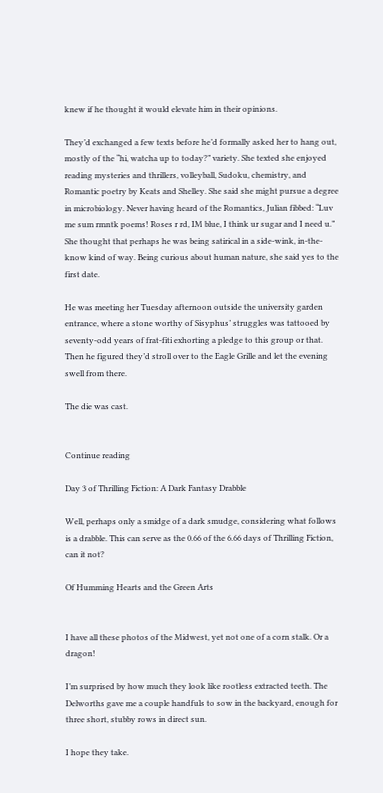knew if he thought it would elevate him in their opinions.

They’d exchanged a few texts before he’d formally asked her to hang out, mostly of the “hi, watcha up to today?” variety. She texted she enjoyed reading mysteries and thrillers, volleyball, Sudoku, chemistry, and Romantic poetry by Keats and Shelley. She said she might pursue a degree in microbiology. Never having heard of the Romantics, Julian fibbed: “Luv me sum rmntk poems! Roses r rd, IM blue, I think ur sugar and I need u.” She thought that perhaps he was being satirical in a side-wink, in-the-know kind of way. Being curious about human nature, she said yes to the first date.

He was meeting her Tuesday afternoon outside the university garden entrance, where a stone worthy of Sisyphus’ struggles was tattooed by seventy-odd years of frat-fiti exhorting a pledge to this group or that. Then he figured they’d stroll over to the Eagle Grille and let the evening swell from there.

The die was cast.


Continue reading

Day 3 of Thrilling Fiction: A Dark Fantasy Drabble

Well, perhaps only a smidge of a dark smudge, considering what follows is a drabble. This can serve as the 0.66 of the 6.66 days of Thrilling Fiction, can it not?

Of Humming Hearts and the Green Arts


I have all these photos of the Midwest, yet not one of a corn stalk. Or a dragon!

I’m surprised by how much they look like rootless extracted teeth. The Delworths gave me a couple handfuls to sow in the backyard, enough for three short, stubby rows in direct sun.

I hope they take.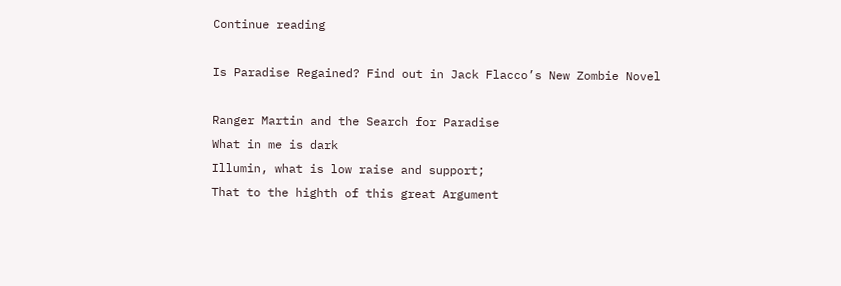Continue reading

Is Paradise Regained? Find out in Jack Flacco’s New Zombie Novel

Ranger Martin and the Search for Paradise
What in me is dark
Illumin, what is low raise and support;
That to the highth of this great Argument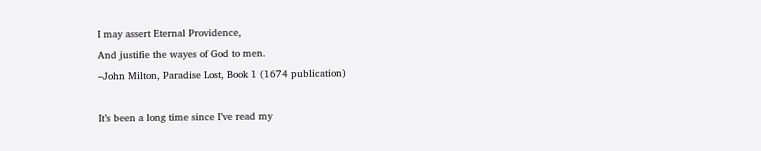I may assert Eternal Providence,
And justifie the wayes of God to men.
–John Milton, Paradise Lost, Book 1 (1674 publication)

It’s been a long time since I’ve read my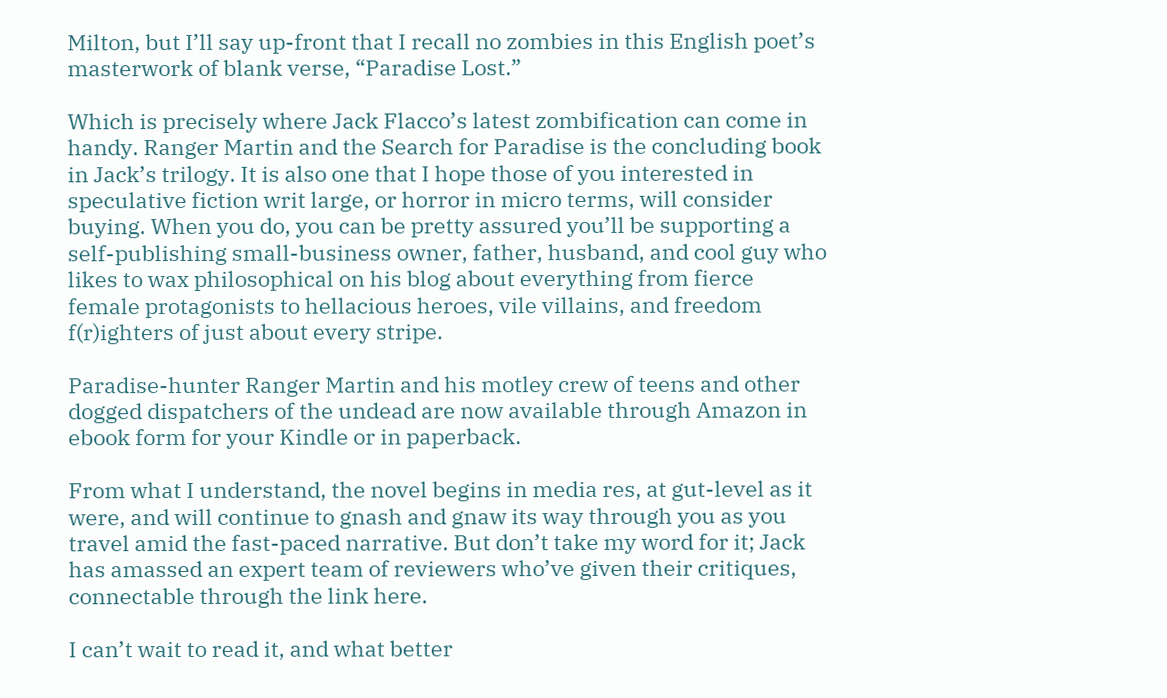Milton, but I’ll say up-front that I recall no zombies in this English poet’s masterwork of blank verse, “Paradise Lost.”

Which is precisely where Jack Flacco’s latest zombification can come in handy. Ranger Martin and the Search for Paradise is the concluding book in Jack’s trilogy. It is also one that I hope those of you interested in speculative fiction writ large, or horror in micro terms, will consider buying. When you do, you can be pretty assured you’ll be supporting a self-publishing small-business owner, father, husband, and cool guy who likes to wax philosophical on his blog about everything from fierce female protagonists to hellacious heroes, vile villains, and freedom f(r)ighters of just about every stripe.

Paradise-hunter Ranger Martin and his motley crew of teens and other dogged dispatchers of the undead are now available through Amazon in ebook form for your Kindle or in paperback.

From what I understand, the novel begins in media res, at gut-level as it were, and will continue to gnash and gnaw its way through you as you travel amid the fast-paced narrative. But don’t take my word for it; Jack has amassed an expert team of reviewers who’ve given their critiques, connectable through the link here.

I can’t wait to read it, and what better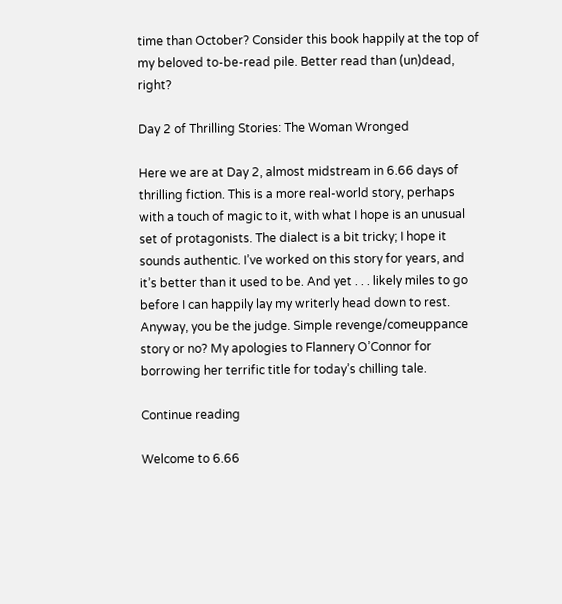time than October? Consider this book happily at the top of my beloved to-be-read pile. Better read than (un)dead, right?

Day 2 of Thrilling Stories: The Woman Wronged

Here we are at Day 2, almost midstream in 6.66 days of thrilling fiction. This is a more real-world story, perhaps with a touch of magic to it, with what I hope is an unusual set of protagonists. The dialect is a bit tricky; I hope it sounds authentic. I’ve worked on this story for years, and it’s better than it used to be. And yet . . . likely miles to go before I can happily lay my writerly head down to rest. Anyway, you be the judge. Simple revenge/comeuppance story or no? My apologies to Flannery O’Connor for borrowing her terrific title for today’s chilling tale.

Continue reading

Welcome to 6.66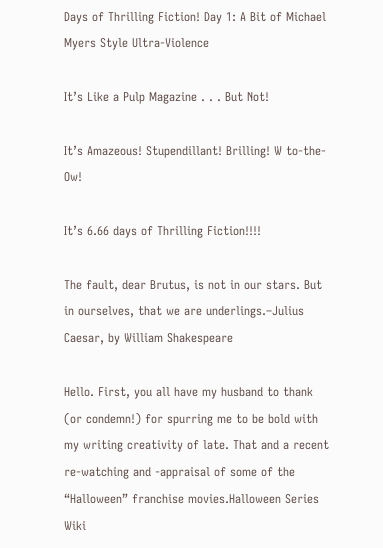Days of Thrilling Fiction! Day 1: A Bit of Michael Myers Style Ultra-Violence

It’s Like a Pulp Magazine . . . But Not!

It’s Amazeous! Stupendillant! Brilling! W to-the-Ow!

It’s 6.66 days of Thrilling Fiction!!!!

The fault, dear Brutus, is not in our stars. But in ourselves, that we are underlings.–Julius Caesar, by William Shakespeare

Hello. First, you all have my husband to thank (or condemn!) for spurring me to be bold with my writing creativity of late. That and a recent re-watching and -appraisal of some of the “Halloween” franchise movies.Halloween Series Wiki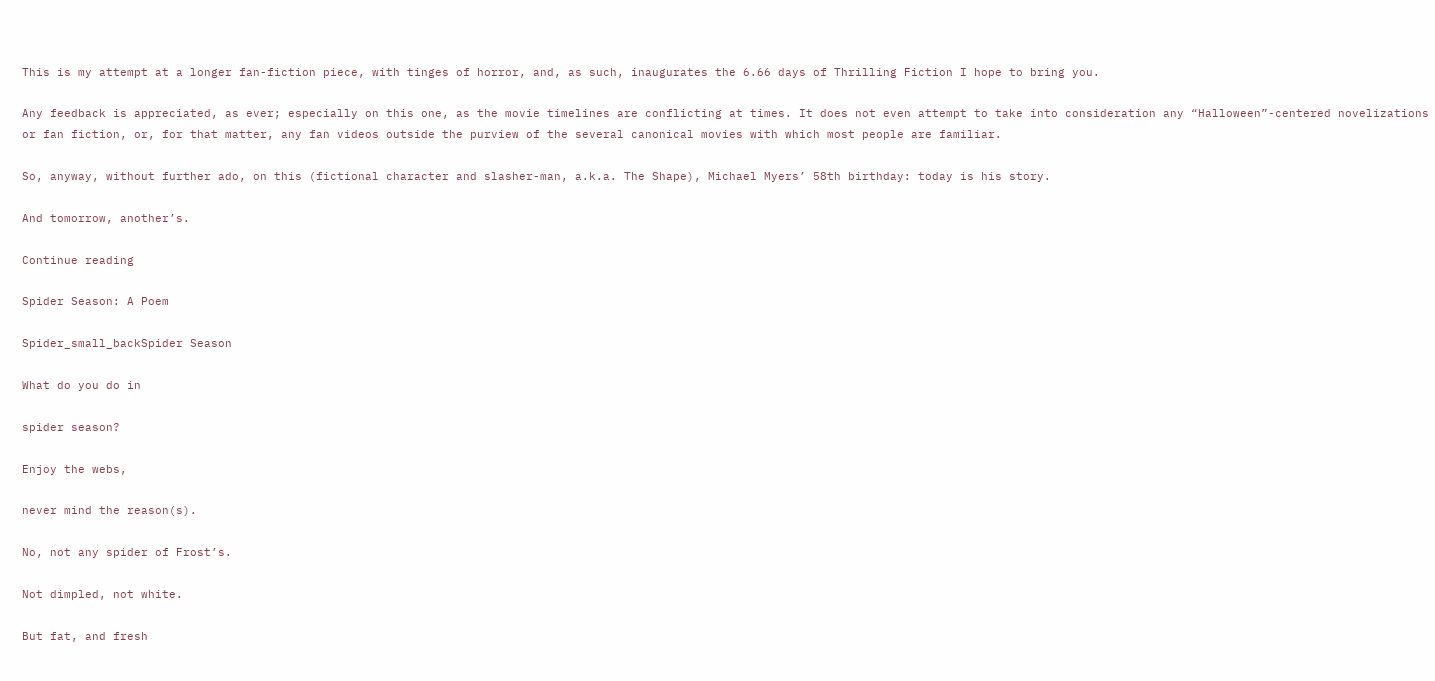This is my attempt at a longer fan-fiction piece, with tinges of horror, and, as such, inaugurates the 6.66 days of Thrilling Fiction I hope to bring you.

Any feedback is appreciated, as ever; especially on this one, as the movie timelines are conflicting at times. It does not even attempt to take into consideration any “Halloween”-centered novelizations or fan fiction, or, for that matter, any fan videos outside the purview of the several canonical movies with which most people are familiar.

So, anyway, without further ado, on this (fictional character and slasher-man, a.k.a. The Shape), Michael Myers’ 58th birthday: today is his story.

And tomorrow, another’s.

Continue reading

Spider Season: A Poem

Spider_small_backSpider Season

What do you do in

spider season?

Enjoy the webs,

never mind the reason(s).

No, not any spider of Frost’s.

Not dimpled, not white.

But fat, and fresh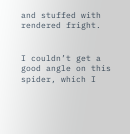and stuffed with rendered fright.


I couldn’t get a good angle on this spider, which I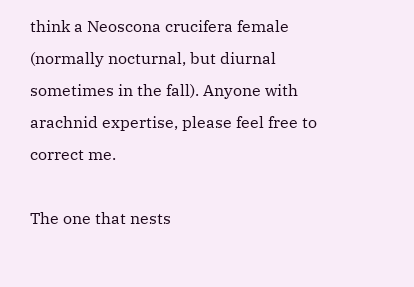think a Neoscona crucifera female (normally nocturnal, but diurnal sometimes in the fall). Anyone with arachnid expertise, please feel free to correct me.

The one that nests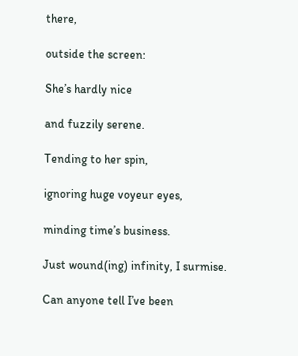there,

outside the screen:

She’s hardly nice

and fuzzily serene.

Tending to her spin,

ignoring huge voyeur eyes,

minding time’s business.

Just wound(ing) infinity, I surmise.

Can anyone tell I’ve been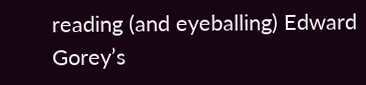reading (and eyeballing) Edward Gorey’s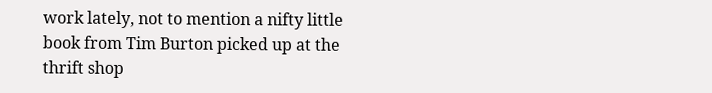work lately, not to mention a nifty little book from Tim Burton picked up at the thrift shop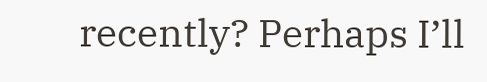recently? Perhaps I’ll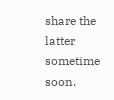share the latter sometime soon.